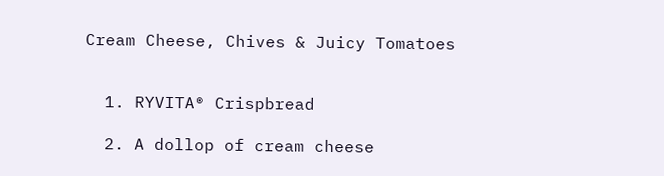Cream Cheese, Chives & Juicy Tomatoes


  1. RYVITA® Crispbread

  2. A dollop of cream cheese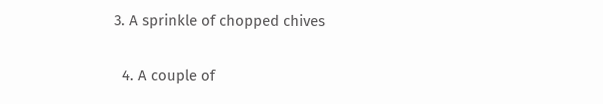3. A sprinkle of chopped chives

  4. A couple of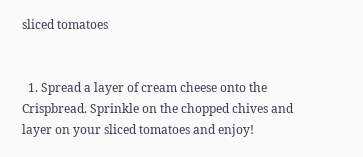sliced tomatoes


  1. Spread a layer of cream cheese onto the Crispbread. Sprinkle on the chopped chives and layer on your sliced tomatoes and enjoy!